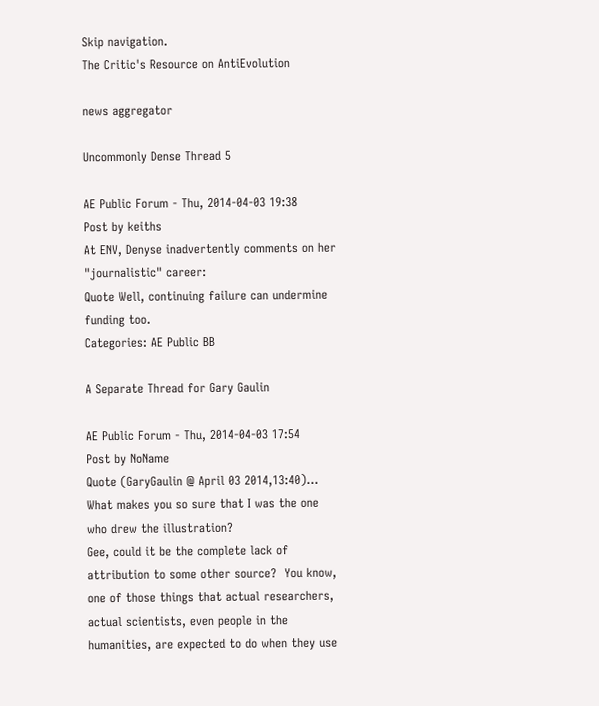Skip navigation.
The Critic's Resource on AntiEvolution

news aggregator

Uncommonly Dense Thread 5

AE Public Forum - Thu, 2014-04-03 19:38
Post by keiths
At ENV, Denyse inadvertently comments on her "journalistic" career:
Quote Well, continuing failure can undermine funding too.
Categories: AE Public BB

A Separate Thread for Gary Gaulin

AE Public Forum - Thu, 2014-04-03 17:54
Post by NoName
Quote (GaryGaulin @ April 03 2014,13:40)...
What makes you so sure that I was the one who drew the illustration?
Gee, could it be the complete lack of attribution to some other source?  You know, one of those things that actual researchers, actual scientists, even people in the humanities, are expected to do when they use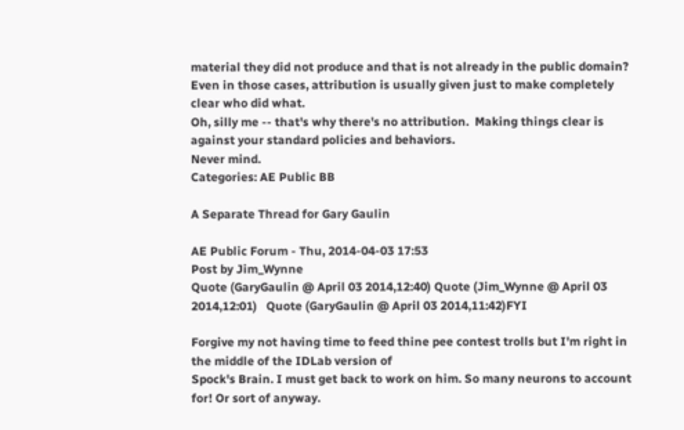material they did not produce and that is not already in the public domain?
Even in those cases, attribution is usually given just to make completely clear who did what.
Oh, silly me -- that's why there's no attribution.  Making things clear is against your standard policies and behaviors.
Never mind.
Categories: AE Public BB

A Separate Thread for Gary Gaulin

AE Public Forum - Thu, 2014-04-03 17:53
Post by Jim_Wynne
Quote (GaryGaulin @ April 03 2014,12:40) Quote (Jim_Wynne @ April 03 2014,12:01)   Quote (GaryGaulin @ April 03 2014,11:42)FYI

Forgive my not having time to feed thine pee contest trolls but I'm right in the middle of the IDLab version of
Spock's Brain. I must get back to work on him. So many neurons to account for! Or sort of anyway.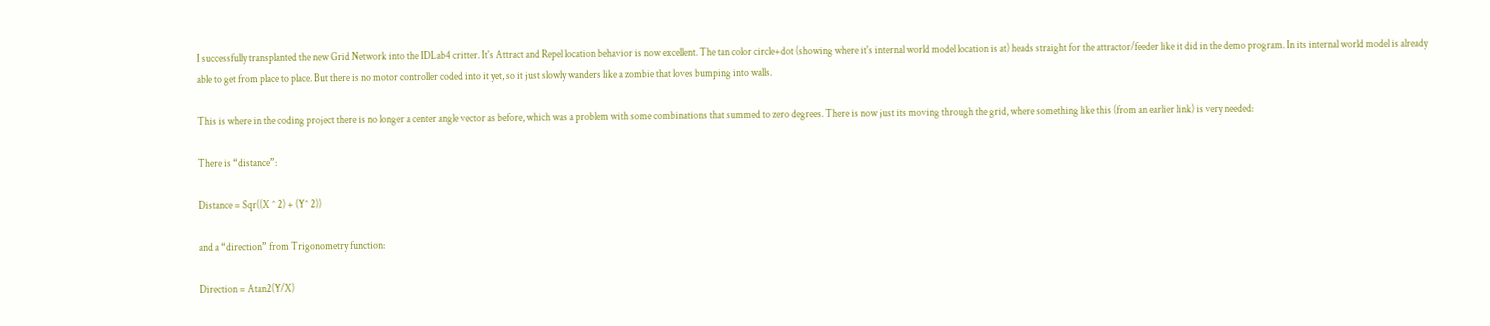I successfully transplanted the new Grid Network into the IDLab4 critter. It's Attract and Repel location behavior is now excellent. The tan color circle+dot (showing where it's internal world model location is at) heads straight for the attractor/feeder like it did in the demo program. In its internal world model is already able to get from place to place. But there is no motor controller coded into it yet, so it just slowly wanders like a zombie that loves bumping into walls.

This is where in the coding project there is no longer a center angle vector as before, which was a problem with some combinations that summed to zero degrees. There is now just its moving through the grid, where something like this (from an earlier link) is very needed:

There is “distance”:

Distance = Sqr((X ^ 2) + (Y^ 2))

and a “direction” from Trigonometry function:

Direction = Atan2(Y/X)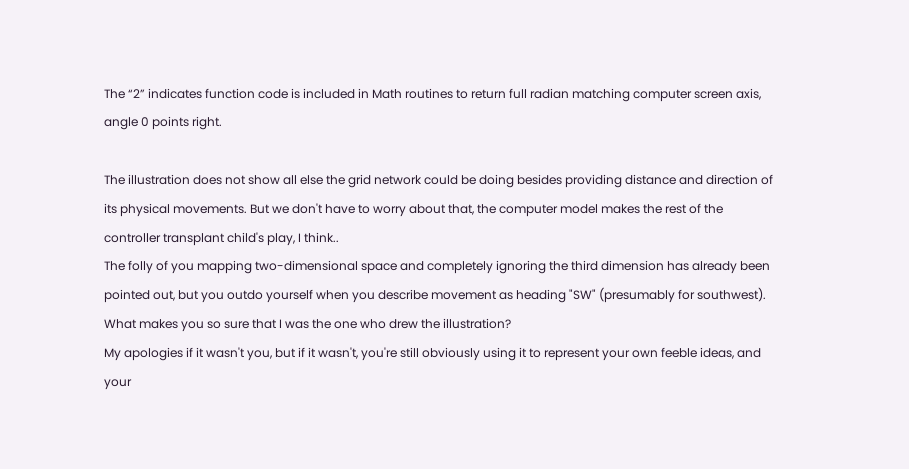The “2” indicates function code is included in Math routines to return full radian matching computer screen axis, angle 0 points right.

The illustration does not show all else the grid network could be doing besides providing distance and direction of its physical movements. But we don't have to worry about that, the computer model makes the rest of the controller transplant child's play, I think..
The folly of you mapping two-dimensional space and completely ignoring the third dimension has already been pointed out, but you outdo yourself when you describe movement as heading "SW" (presumably for southwest).
What makes you so sure that I was the one who drew the illustration?
My apologies if it wasn't you, but if it wasn't, you're still obviously using it to represent your own feeble ideas, and your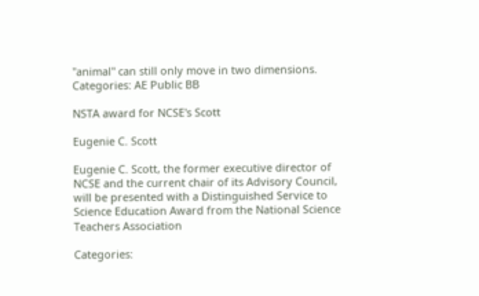"animal" can still only move in two dimensions.
Categories: AE Public BB

NSTA award for NCSE's Scott

Eugenie C. Scott

Eugenie C. Scott, the former executive director of NCSE and the current chair of its Advisory Council, will be presented with a Distinguished Service to Science Education Award from the National Science Teachers Association

Categories: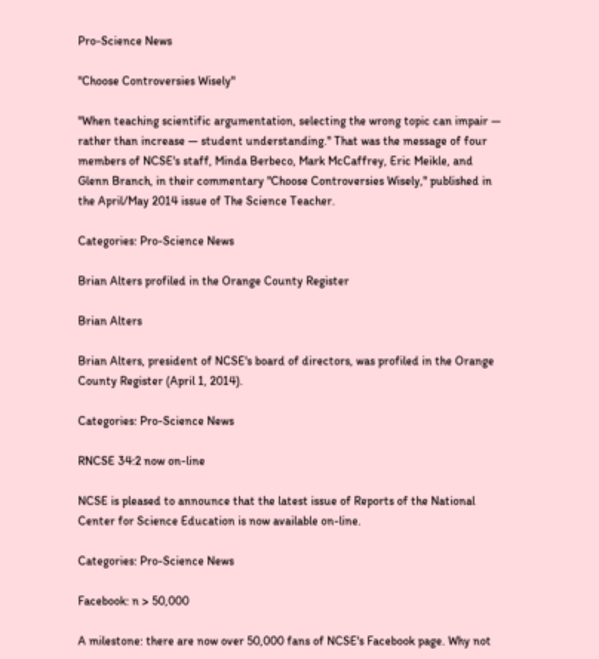Pro-Science News

"Choose Controversies Wisely"

"When teaching scientific argumentation, selecting the wrong topic can impair — rather than increase — student understanding." That was the message of four members of NCSE's staff, Minda Berbeco, Mark McCaffrey, Eric Meikle, and Glenn Branch, in their commentary "Choose Controversies Wisely," published in the April/May 2014 issue of The Science Teacher.

Categories: Pro-Science News

Brian Alters profiled in the Orange County Register

Brian Alters

Brian Alters, president of NCSE's board of directors, was profiled in the Orange County Register (April 1, 2014).

Categories: Pro-Science News

RNCSE 34:2 now on-line

NCSE is pleased to announce that the latest issue of Reports of the National Center for Science Education is now available on-line.

Categories: Pro-Science News

Facebook: n > 50,000

A milestone: there are now over 50,000 fans of NCSE's Facebook page. Why not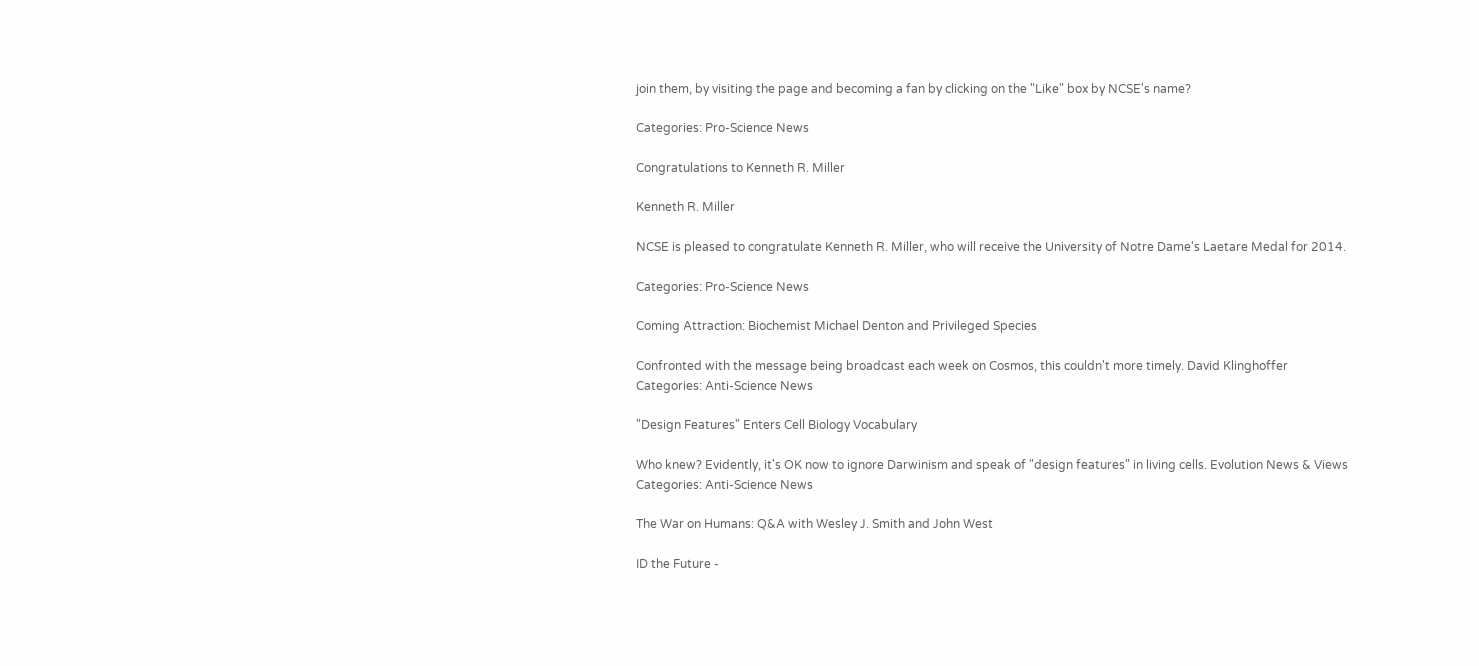join them, by visiting the page and becoming a fan by clicking on the "Like" box by NCSE's name?

Categories: Pro-Science News

Congratulations to Kenneth R. Miller

Kenneth R. Miller

NCSE is pleased to congratulate Kenneth R. Miller, who will receive the University of Notre Dame's Laetare Medal for 2014.

Categories: Pro-Science News

Coming Attraction: Biochemist Michael Denton and Privileged Species

Confronted with the message being broadcast each week on Cosmos, this couldn't more timely. David Klinghoffer
Categories: Anti-Science News

"Design Features" Enters Cell Biology Vocabulary

Who knew? Evidently, it's OK now to ignore Darwinism and speak of "design features" in living cells. Evolution News & Views
Categories: Anti-Science News

The War on Humans: Q&A with Wesley J. Smith and John West

ID the Future -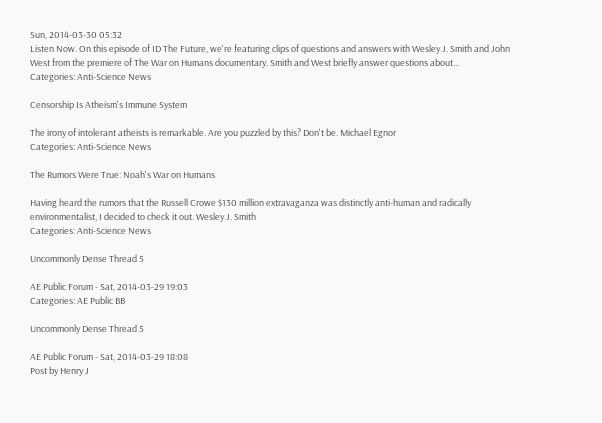Sun, 2014-03-30 05:32
Listen Now. On this episode of ID The Future, we're featuring clips of questions and answers with Wesley J. Smith and John West from the premiere of The War on Humans documentary. Smith and West briefly answer questions about...
Categories: Anti-Science News

Censorship Is Atheism's Immune System

The irony of intolerant atheists is remarkable. Are you puzzled by this? Don't be. Michael Egnor
Categories: Anti-Science News

The Rumors Were True: Noah's War on Humans

Having heard the rumors that the Russell Crowe $130 million extravaganza was distinctly anti-human and radically environmentalist, I decided to check it out. Wesley J. Smith
Categories: Anti-Science News

Uncommonly Dense Thread 5

AE Public Forum - Sat, 2014-03-29 19:03
Categories: AE Public BB

Uncommonly Dense Thread 5

AE Public Forum - Sat, 2014-03-29 18:08
Post by Henry J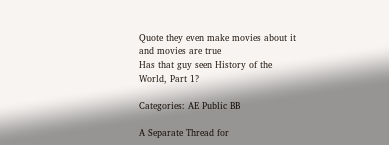Quote they even make movies about it and movies are true
Has that guy seen History of the World, Part 1?

Categories: AE Public BB

A Separate Thread for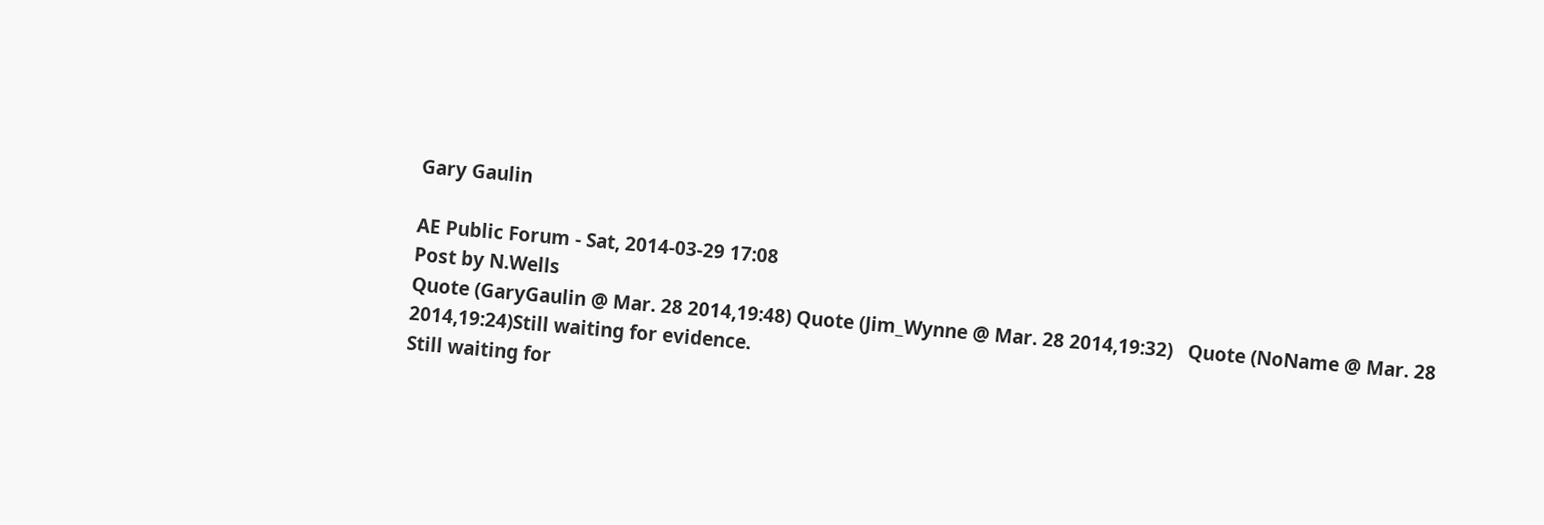Gary Gaulin

AE Public Forum - Sat, 2014-03-29 17:08
Post by N.Wells
Quote (GaryGaulin @ Mar. 28 2014,19:48) Quote (Jim_Wynne @ Mar. 28 2014,19:32)   Quote (NoName @ Mar. 28 2014,19:24)Still waiting for evidence.
Still waiting for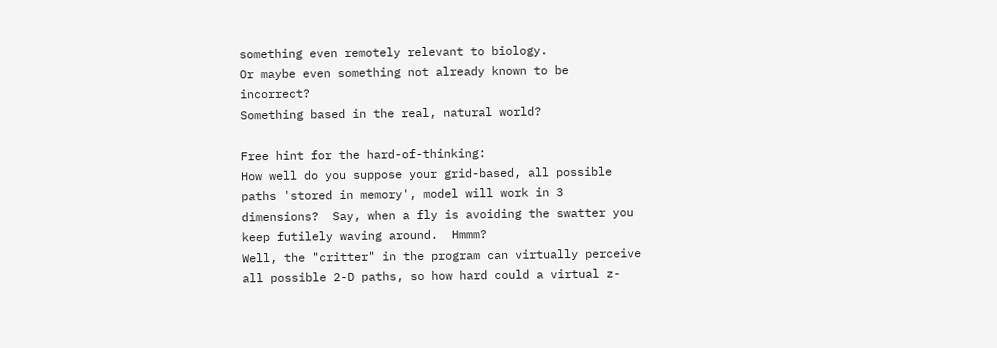something even remotely relevant to biology.
Or maybe even something not already known to be incorrect?
Something based in the real, natural world?

Free hint for the hard-of-thinking:
How well do you suppose your grid-based, all possible paths 'stored in memory', model will work in 3 dimensions?  Say, when a fly is avoiding the swatter you keep futilely waving around.  Hmmm?
Well, the "critter" in the program can virtually perceive all possible 2-D paths, so how hard could a virtual z-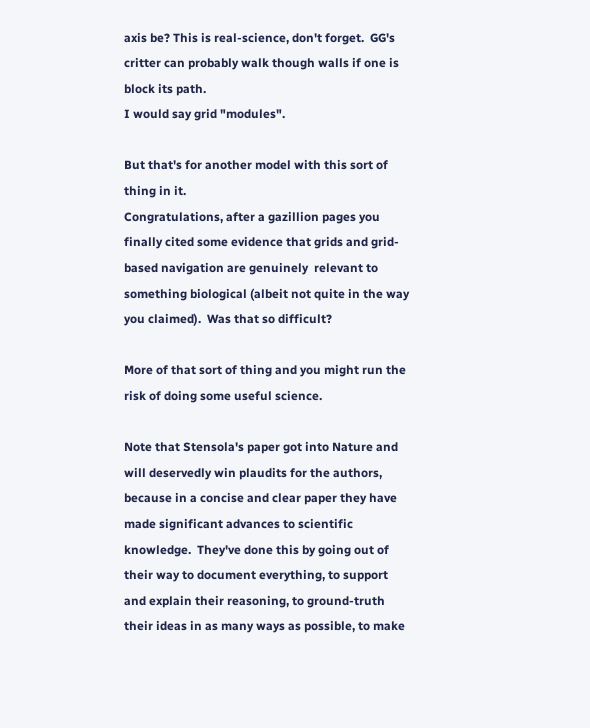axis be? This is real-science, don't forget.  GG's critter can probably walk though walls if one is block its path.
I would say grid "modules".

But that's for another model with this sort of thing in it.
Congratulations, after a gazillion pages you finally cited some evidence that grids and grid-based navigation are genuinely  relevant to something biological (albeit not quite in the way you claimed).  Was that so difficult?

More of that sort of thing and you might run the risk of doing some useful science.

Note that Stensola's paper got into Nature and will deservedly win plaudits for the authors, because in a concise and clear paper they have made significant advances to scientific knowledge.  They've done this by going out of their way to document everything, to support and explain their reasoning, to ground-truth their ideas in as many ways as possible, to make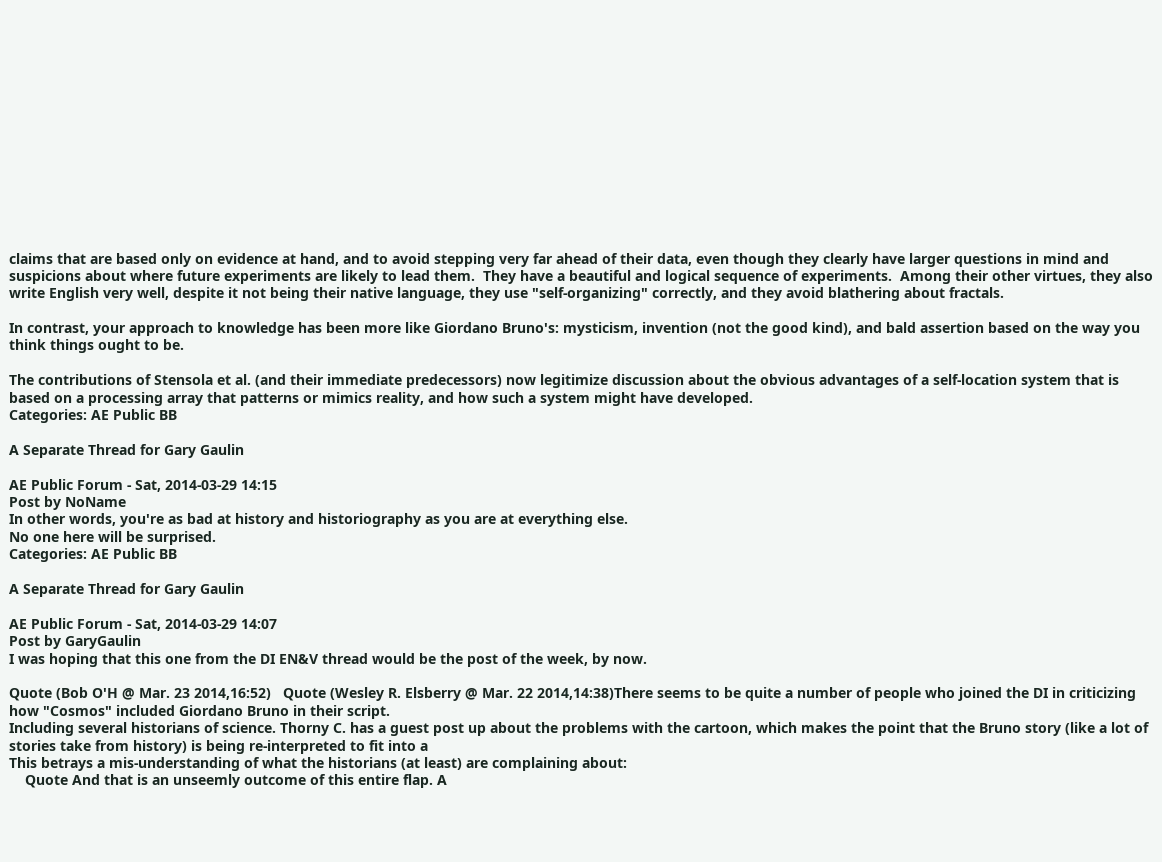claims that are based only on evidence at hand, and to avoid stepping very far ahead of their data, even though they clearly have larger questions in mind and suspicions about where future experiments are likely to lead them.  They have a beautiful and logical sequence of experiments.  Among their other virtues, they also write English very well, despite it not being their native language, they use "self-organizing" correctly, and they avoid blathering about fractals.

In contrast, your approach to knowledge has been more like Giordano Bruno's: mysticism, invention (not the good kind), and bald assertion based on the way you think things ought to be.

The contributions of Stensola et al. (and their immediate predecessors) now legitimize discussion about the obvious advantages of a self-location system that is based on a processing array that patterns or mimics reality, and how such a system might have developed.
Categories: AE Public BB

A Separate Thread for Gary Gaulin

AE Public Forum - Sat, 2014-03-29 14:15
Post by NoName
In other words, you're as bad at history and historiography as you are at everything else.
No one here will be surprised.
Categories: AE Public BB

A Separate Thread for Gary Gaulin

AE Public Forum - Sat, 2014-03-29 14:07
Post by GaryGaulin
I was hoping that this one from the DI EN&V thread would be the post of the week, by now.

Quote (Bob O'H @ Mar. 23 2014,16:52)   Quote (Wesley R. Elsberry @ Mar. 22 2014,14:38)There seems to be quite a number of people who joined the DI in criticizing how "Cosmos" included Giordano Bruno in their script.
Including several historians of science. Thorny C. has a guest post up about the problems with the cartoon, which makes the point that the Bruno story (like a lot of stories take from history) is being re-interpreted to fit into a
This betrays a mis-understanding of what the historians (at least) are complaining about:
    Quote And that is an unseemly outcome of this entire flap. A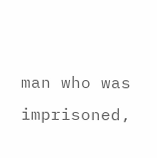man who was imprisoned,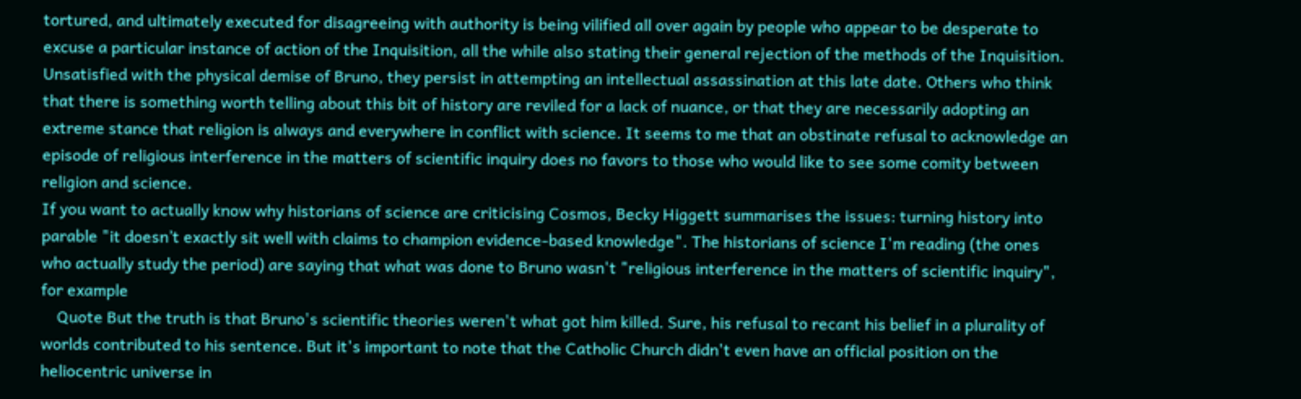tortured, and ultimately executed for disagreeing with authority is being vilified all over again by people who appear to be desperate to excuse a particular instance of action of the Inquisition, all the while also stating their general rejection of the methods of the Inquisition. Unsatisfied with the physical demise of Bruno, they persist in attempting an intellectual assassination at this late date. Others who think that there is something worth telling about this bit of history are reviled for a lack of nuance, or that they are necessarily adopting an extreme stance that religion is always and everywhere in conflict with science. It seems to me that an obstinate refusal to acknowledge an episode of religious interference in the matters of scientific inquiry does no favors to those who would like to see some comity between religion and science.
If you want to actually know why historians of science are criticising Cosmos, Becky Higgett summarises the issues: turning history into parable "it doesn’t exactly sit well with claims to champion evidence-based knowledge". The historians of science I'm reading (the ones who actually study the period) are saying that what was done to Bruno wasn't "religious interference in the matters of scientific inquiry", for example
    Quote But the truth is that Bruno's scientific theories weren't what got him killed. Sure, his refusal to recant his belief in a plurality of worlds contributed to his sentence. But it's important to note that the Catholic Church didn't even have an official position on the heliocentric universe in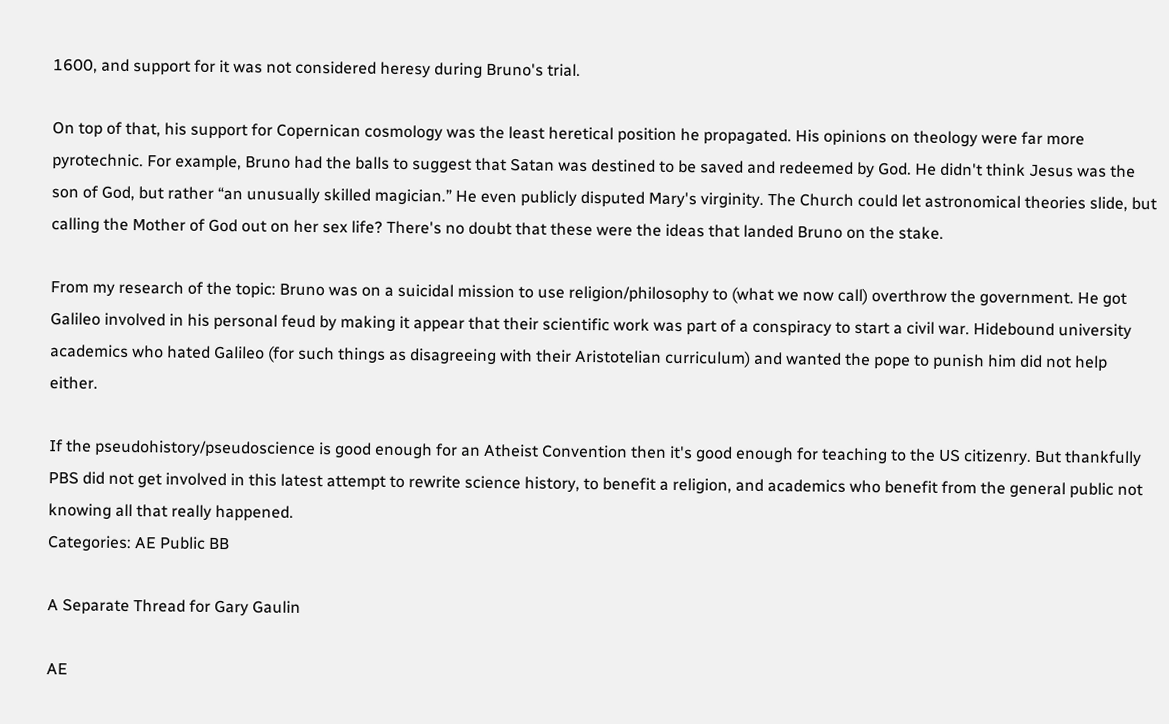1600, and support for it was not considered heresy during Bruno's trial.

On top of that, his support for Copernican cosmology was the least heretical position he propagated. His opinions on theology were far more pyrotechnic. For example, Bruno had the balls to suggest that Satan was destined to be saved and redeemed by God. He didn't think Jesus was the son of God, but rather “an unusually skilled magician.” He even publicly disputed Mary's virginity. The Church could let astronomical theories slide, but calling the Mother of God out on her sex life? There's no doubt that these were the ideas that landed Bruno on the stake.

From my research of the topic: Bruno was on a suicidal mission to use religion/philosophy to (what we now call) overthrow the government. He got Galileo involved in his personal feud by making it appear that their scientific work was part of a conspiracy to start a civil war. Hidebound university academics who hated Galileo (for such things as disagreeing with their Aristotelian curriculum) and wanted the pope to punish him did not help either.

If the pseudohistory/pseudoscience is good enough for an Atheist Convention then it's good enough for teaching to the US citizenry. But thankfully PBS did not get involved in this latest attempt to rewrite science history, to benefit a religion, and academics who benefit from the general public not knowing all that really happened.
Categories: AE Public BB

A Separate Thread for Gary Gaulin

AE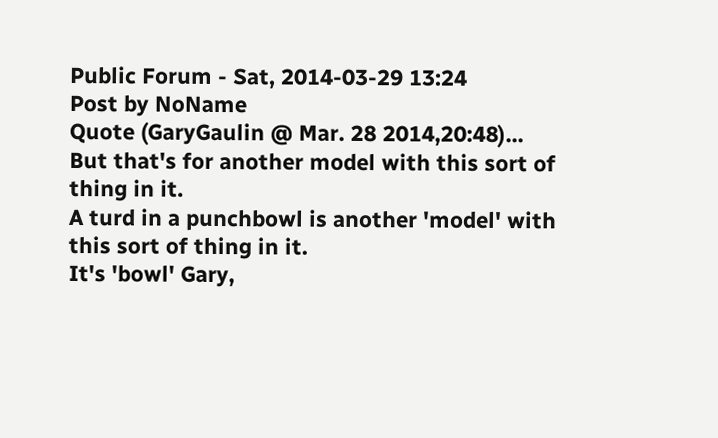Public Forum - Sat, 2014-03-29 13:24
Post by NoName
Quote (GaryGaulin @ Mar. 28 2014,20:48)...
But that's for another model with this sort of thing in it.
A turd in a punchbowl is another 'model' with this sort of thing in it.
It's 'bowl' Gary,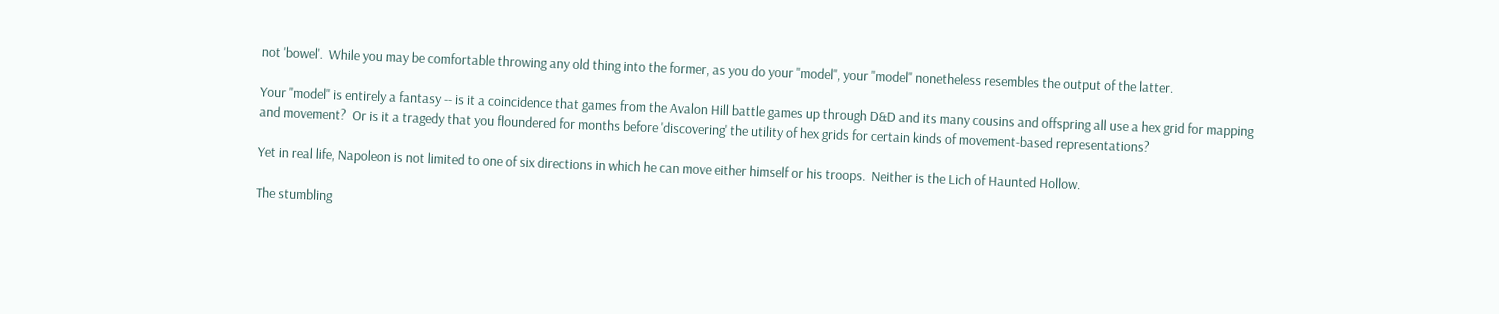not 'bowel'.  While you may be comfortable throwing any old thing into the former, as you do your "model", your "model" nonetheless resembles the output of the latter.

Your "model" is entirely a fantasy -- is it a coincidence that games from the Avalon Hill battle games up through D&D and its many cousins and offspring all use a hex grid for mapping and movement?  Or is it a tragedy that you floundered for months before 'discovering' the utility of hex grids for certain kinds of movement-based representations?

Yet in real life, Napoleon is not limited to one of six directions in which he can move either himself or his troops.  Neither is the Lich of Haunted Hollow.

The stumbling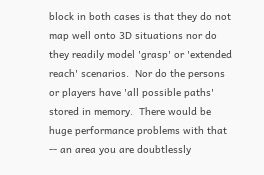block in both cases is that they do not map well onto 3D situations nor do they readily model 'grasp' or 'extended reach' scenarios.  Nor do the persons or players have 'all possible paths' stored in memory.  There would be huge performance problems with that -- an area you are doubtlessly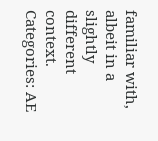familiar with, albeit in a slightly different context.
Categories: AE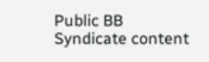Public BB
Syndicate content